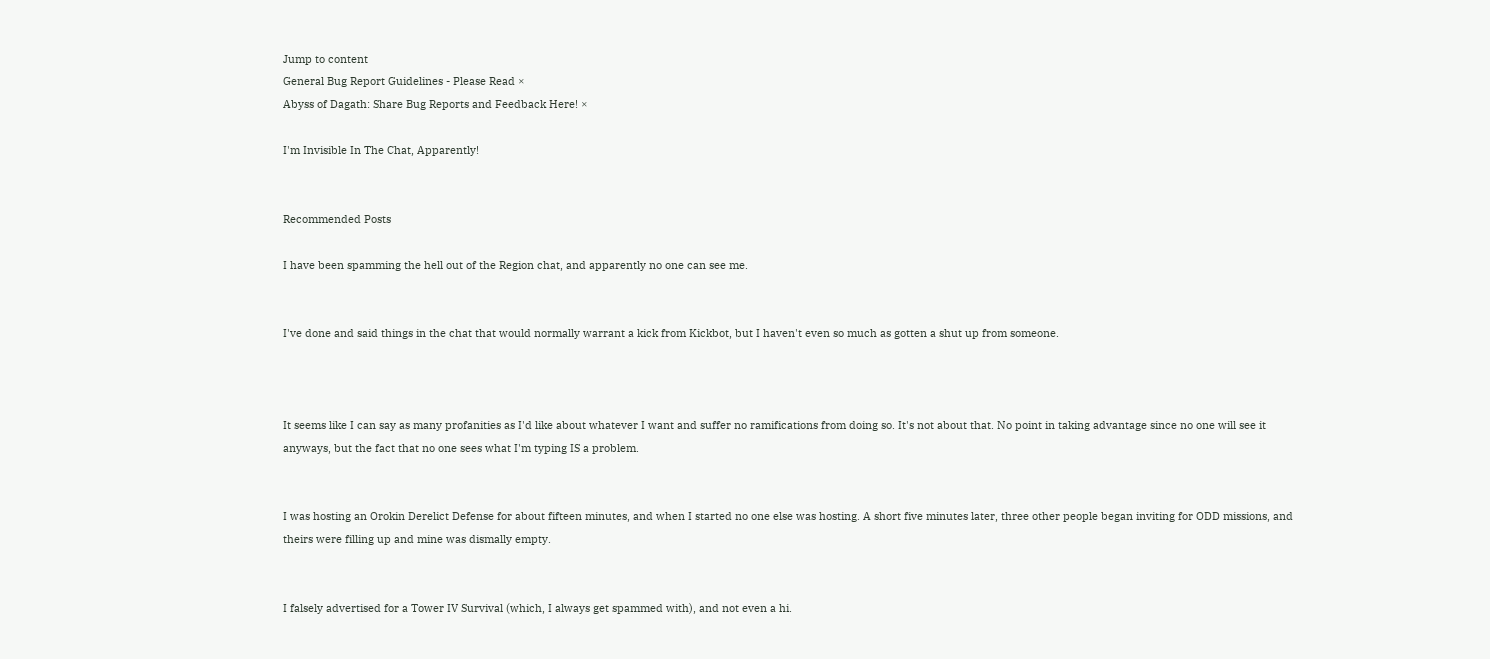Jump to content
General Bug Report Guidelines - Please Read ×
Abyss of Dagath: Share Bug Reports and Feedback Here! ×

I'm Invisible In The Chat, Apparently!


Recommended Posts

I have been spamming the hell out of the Region chat, and apparently no one can see me.


I've done and said things in the chat that would normally warrant a kick from Kickbot, but I haven't even so much as gotten a shut up from someone.



It seems like I can say as many profanities as I'd like about whatever I want and suffer no ramifications from doing so. It's not about that. No point in taking advantage since no one will see it anyways, but the fact that no one sees what I'm typing IS a problem.


I was hosting an Orokin Derelict Defense for about fifteen minutes, and when I started no one else was hosting. A short five minutes later, three other people began inviting for ODD missions, and theirs were filling up and mine was dismally empty.


I falsely advertised for a Tower IV Survival (which, I always get spammed with), and not even a hi.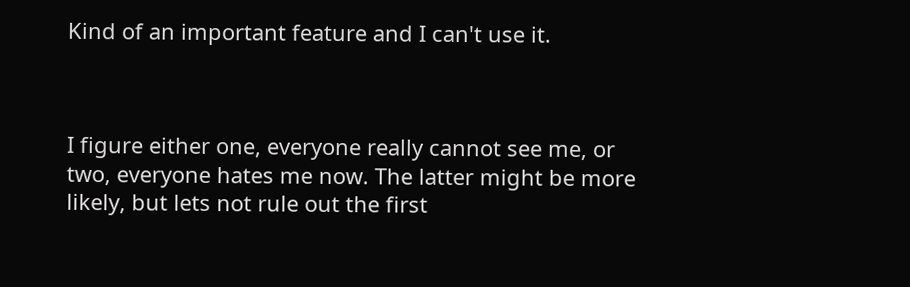Kind of an important feature and I can't use it.



I figure either one, everyone really cannot see me, or two, everyone hates me now. The latter might be more likely, but lets not rule out the first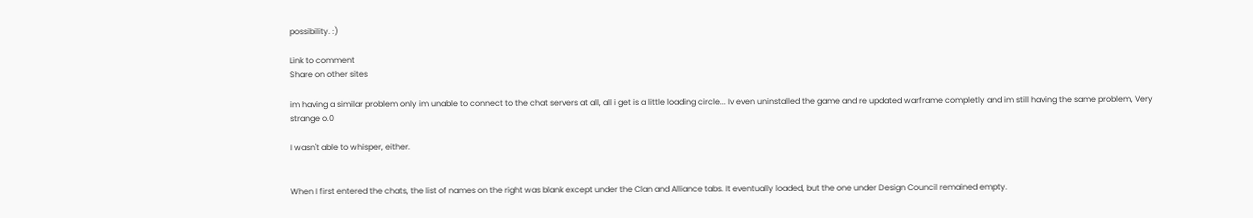possibility. :)

Link to comment
Share on other sites

im having a similar problem only im unable to connect to the chat servers at all, all i get is a little loading circle... Iv even uninstalled the game and re updated warframe completly and im still having the same problem, Very strange o.0

I wasn't able to whisper, either.


When I first entered the chats, the list of names on the right was blank except under the Clan and Alliance tabs. It eventually loaded, but the one under Design Council remained empty.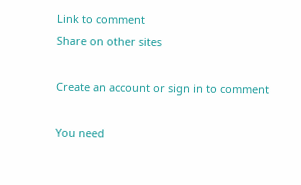Link to comment
Share on other sites

Create an account or sign in to comment

You need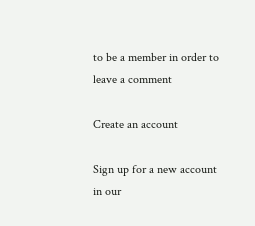to be a member in order to leave a comment

Create an account

Sign up for a new account in our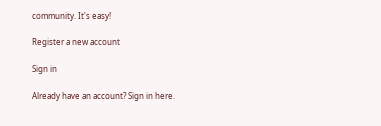community. It's easy!

Register a new account

Sign in

Already have an account? Sign in here.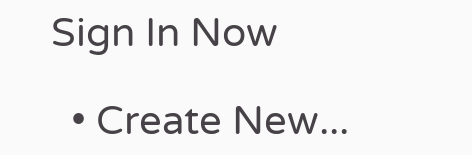Sign In Now

  • Create New...